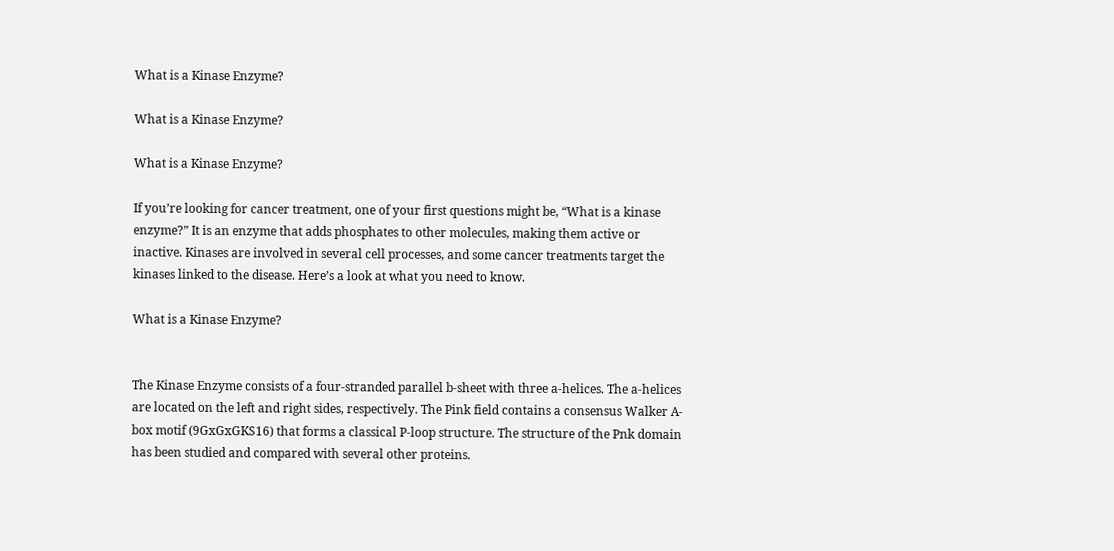What is a Kinase Enzyme?

What is a Kinase Enzyme?

What is a Kinase Enzyme?

If you’re looking for cancer treatment, one of your first questions might be, “What is a kinase enzyme?” It is an enzyme that adds phosphates to other molecules, making them active or inactive. Kinases are involved in several cell processes, and some cancer treatments target the kinases linked to the disease. Here’s a look at what you need to know.

What is a Kinase Enzyme?


The Kinase Enzyme consists of a four-stranded parallel b-sheet with three a-helices. The a-helices are located on the left and right sides, respectively. The Pink field contains a consensus Walker A-box motif (9GxGxGKS16) that forms a classical P-loop structure. The structure of the Pnk domain has been studied and compared with several other proteins.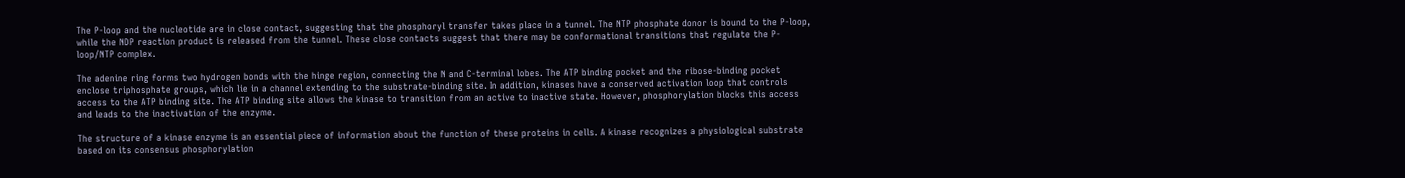The P-loop and the nucleotide are in close contact, suggesting that the phosphoryl transfer takes place in a tunnel. The NTP phosphate donor is bound to the P-loop, while the NDP reaction product is released from the tunnel. These close contacts suggest that there may be conformational transitions that regulate the P-loop/NTP complex.

The adenine ring forms two hydrogen bonds with the hinge region, connecting the N and C-terminal lobes. The ATP binding pocket and the ribose-binding pocket enclose triphosphate groups, which lie in a channel extending to the substrate-binding site. In addition, kinases have a conserved activation loop that controls access to the ATP binding site. The ATP binding site allows the kinase to transition from an active to inactive state. However, phosphorylation blocks this access and leads to the inactivation of the enzyme.

The structure of a kinase enzyme is an essential piece of information about the function of these proteins in cells. A kinase recognizes a physiological substrate based on its consensus phosphorylation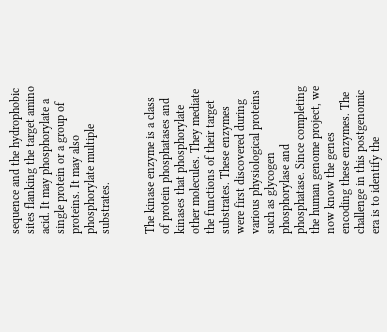sequence and the hydrophobic sites flanking the target amino acid. It may phosphorylate a single protein or a group of proteins. It may also phosphorylate multiple substrates.


The kinase enzyme is a class of protein phosphatases and kinases that phosphorylate other molecules. They mediate the functions of their target substrates. These enzymes were first discovered during various physiological proteins such as glycogen phosphorylase and phosphatase. Since completing the human genome project, we now know the genes encoding these enzymes. The challenge in this postgenomic era is to identify the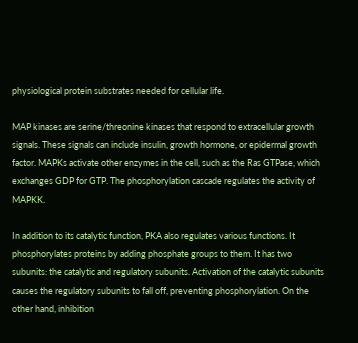physiological protein substrates needed for cellular life.

MAP kinases are serine/threonine kinases that respond to extracellular growth signals. These signals can include insulin, growth hormone, or epidermal growth factor. MAPKs activate other enzymes in the cell, such as the Ras GTPase, which exchanges GDP for GTP. The phosphorylation cascade regulates the activity of MAPKK.

In addition to its catalytic function, PKA also regulates various functions. It phosphorylates proteins by adding phosphate groups to them. It has two subunits: the catalytic and regulatory subunits. Activation of the catalytic subunits causes the regulatory subunits to fall off, preventing phosphorylation. On the other hand, inhibition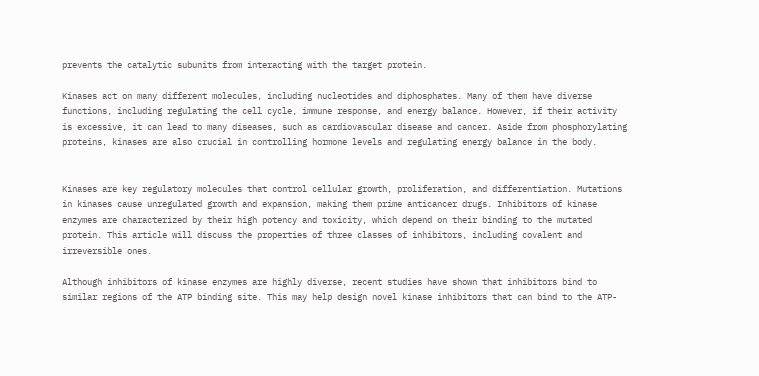prevents the catalytic subunits from interacting with the target protein.

Kinases act on many different molecules, including nucleotides and diphosphates. Many of them have diverse functions, including regulating the cell cycle, immune response, and energy balance. However, if their activity is excessive, it can lead to many diseases, such as cardiovascular disease and cancer. Aside from phosphorylating proteins, kinases are also crucial in controlling hormone levels and regulating energy balance in the body.


Kinases are key regulatory molecules that control cellular growth, proliferation, and differentiation. Mutations in kinases cause unregulated growth and expansion, making them prime anticancer drugs. Inhibitors of kinase enzymes are characterized by their high potency and toxicity, which depend on their binding to the mutated protein. This article will discuss the properties of three classes of inhibitors, including covalent and irreversible ones.

Although inhibitors of kinase enzymes are highly diverse, recent studies have shown that inhibitors bind to similar regions of the ATP binding site. This may help design novel kinase inhibitors that can bind to the ATP-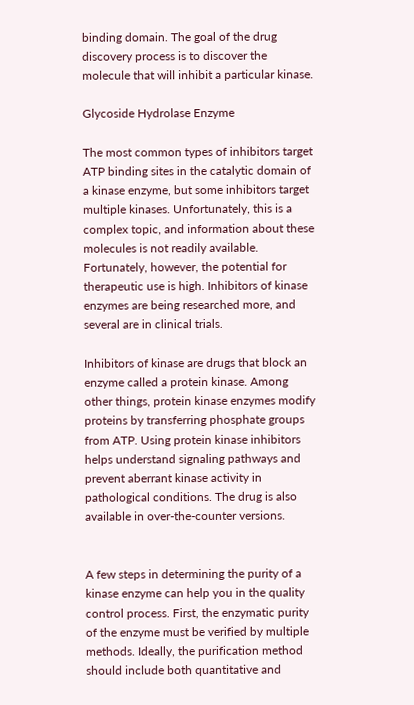binding domain. The goal of the drug discovery process is to discover the molecule that will inhibit a particular kinase.

Glycoside Hydrolase Enzyme

The most common types of inhibitors target ATP binding sites in the catalytic domain of a kinase enzyme, but some inhibitors target multiple kinases. Unfortunately, this is a complex topic, and information about these molecules is not readily available. Fortunately, however, the potential for therapeutic use is high. Inhibitors of kinase enzymes are being researched more, and several are in clinical trials.

Inhibitors of kinase are drugs that block an enzyme called a protein kinase. Among other things, protein kinase enzymes modify proteins by transferring phosphate groups from ATP. Using protein kinase inhibitors helps understand signaling pathways and prevent aberrant kinase activity in pathological conditions. The drug is also available in over-the-counter versions.


A few steps in determining the purity of a kinase enzyme can help you in the quality control process. First, the enzymatic purity of the enzyme must be verified by multiple methods. Ideally, the purification method should include both quantitative and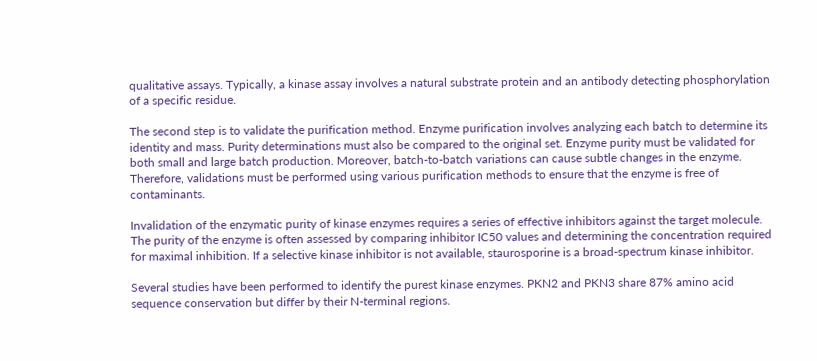qualitative assays. Typically, a kinase assay involves a natural substrate protein and an antibody detecting phosphorylation of a specific residue.

The second step is to validate the purification method. Enzyme purification involves analyzing each batch to determine its identity and mass. Purity determinations must also be compared to the original set. Enzyme purity must be validated for both small and large batch production. Moreover, batch-to-batch variations can cause subtle changes in the enzyme. Therefore, validations must be performed using various purification methods to ensure that the enzyme is free of contaminants.

Invalidation of the enzymatic purity of kinase enzymes requires a series of effective inhibitors against the target molecule. The purity of the enzyme is often assessed by comparing inhibitor IC50 values and determining the concentration required for maximal inhibition. If a selective kinase inhibitor is not available, staurosporine is a broad-spectrum kinase inhibitor.

Several studies have been performed to identify the purest kinase enzymes. PKN2 and PKN3 share 87% amino acid sequence conservation but differ by their N-terminal regions.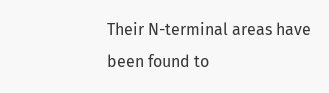Their N-terminal areas have been found to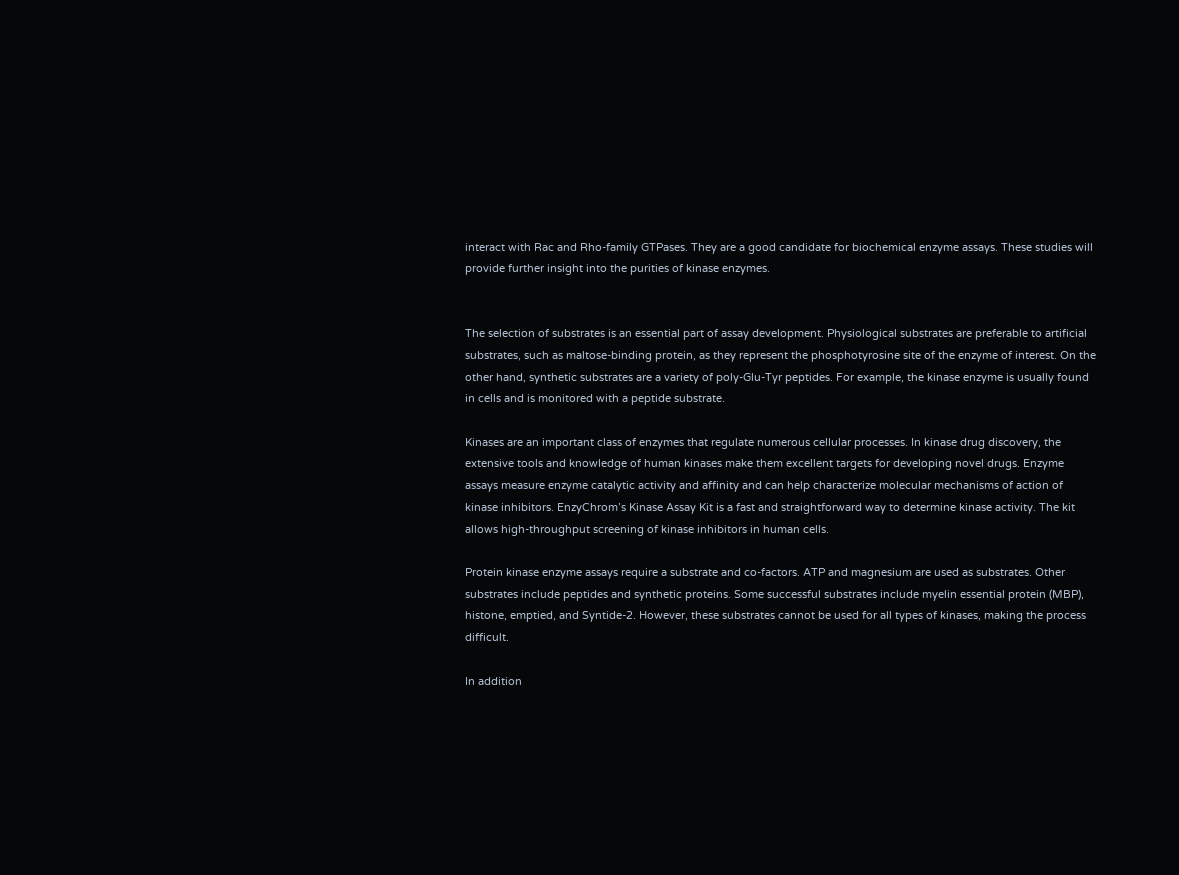interact with Rac and Rho-family GTPases. They are a good candidate for biochemical enzyme assays. These studies will provide further insight into the purities of kinase enzymes.


The selection of substrates is an essential part of assay development. Physiological substrates are preferable to artificial substrates, such as maltose-binding protein, as they represent the phosphotyrosine site of the enzyme of interest. On the other hand, synthetic substrates are a variety of poly-Glu-Tyr peptides. For example, the kinase enzyme is usually found in cells and is monitored with a peptide substrate.

Kinases are an important class of enzymes that regulate numerous cellular processes. In kinase drug discovery, the extensive tools and knowledge of human kinases make them excellent targets for developing novel drugs. Enzyme assays measure enzyme catalytic activity and affinity and can help characterize molecular mechanisms of action of kinase inhibitors. EnzyChrom’s Kinase Assay Kit is a fast and straightforward way to determine kinase activity. The kit allows high-throughput screening of kinase inhibitors in human cells.

Protein kinase enzyme assays require a substrate and co-factors. ATP and magnesium are used as substrates. Other substrates include peptides and synthetic proteins. Some successful substrates include myelin essential protein (MBP), histone, emptied, and Syntide-2. However, these substrates cannot be used for all types of kinases, making the process difficult.

In addition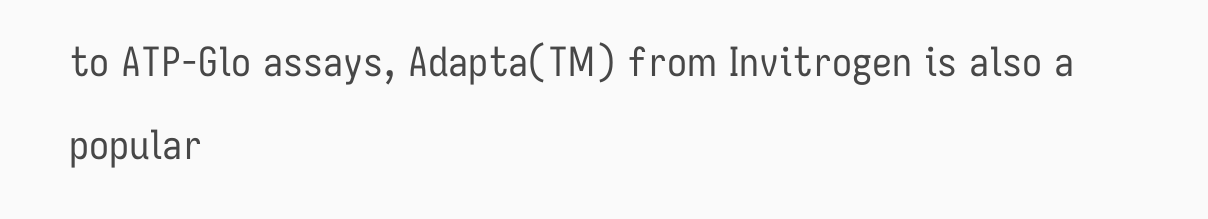to ATP-Glo assays, Adapta(TM) from Invitrogen is also a popular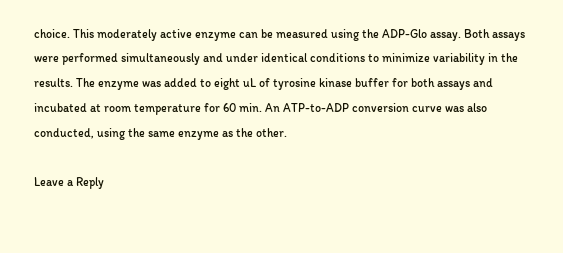choice. This moderately active enzyme can be measured using the ADP-Glo assay. Both assays were performed simultaneously and under identical conditions to minimize variability in the results. The enzyme was added to eight uL of tyrosine kinase buffer for both assays and incubated at room temperature for 60 min. An ATP-to-ADP conversion curve was also conducted, using the same enzyme as the other.

Leave a Reply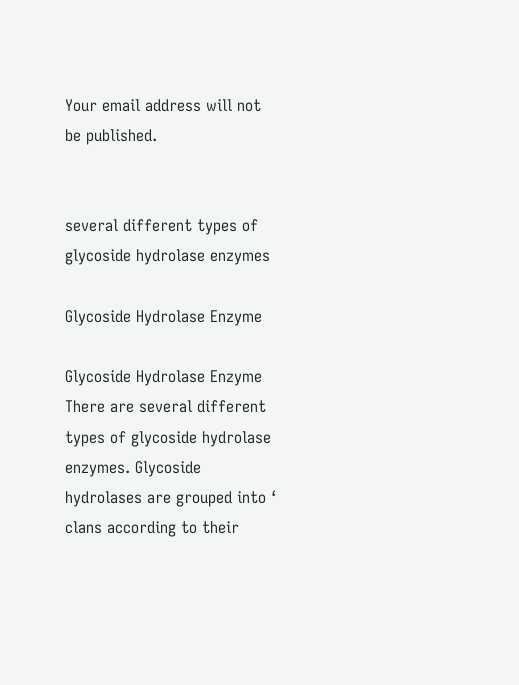Your email address will not be published.


several different types of glycoside hydrolase enzymes

Glycoside Hydrolase Enzyme

Glycoside Hydrolase Enzyme There are several different types of glycoside hydrolase enzymes. Glycoside hydrolases are grouped into ‘ clans according to their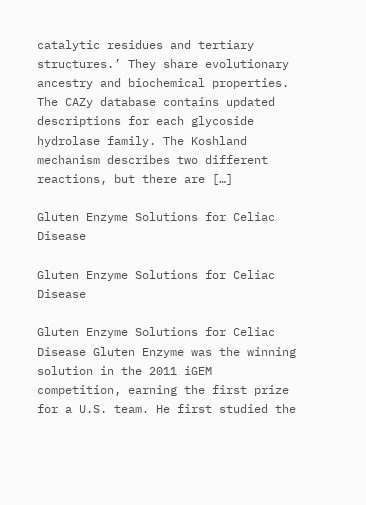catalytic residues and tertiary structures.’ They share evolutionary ancestry and biochemical properties. The CAZy database contains updated descriptions for each glycoside hydrolase family. The Koshland mechanism describes two different reactions, but there are […]

Gluten Enzyme Solutions for Celiac Disease

Gluten Enzyme Solutions for Celiac Disease

Gluten Enzyme Solutions for Celiac Disease Gluten Enzyme was the winning solution in the 2011 iGEM competition, earning the first prize for a U.S. team. He first studied the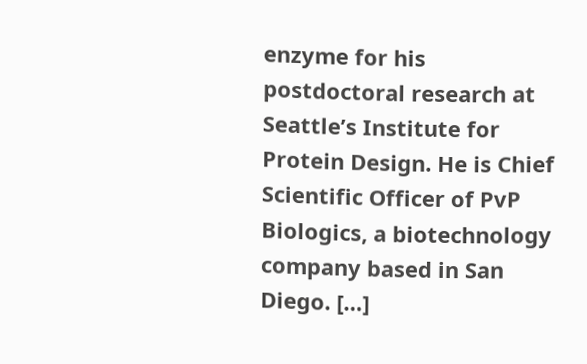enzyme for his postdoctoral research at Seattle’s Institute for Protein Design. He is Chief Scientific Officer of PvP Biologics, a biotechnology company based in San Diego. […]